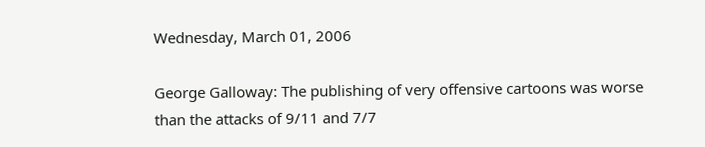Wednesday, March 01, 2006

George Galloway: The publishing of very offensive cartoons was worse than the attacks of 9/11 and 7/7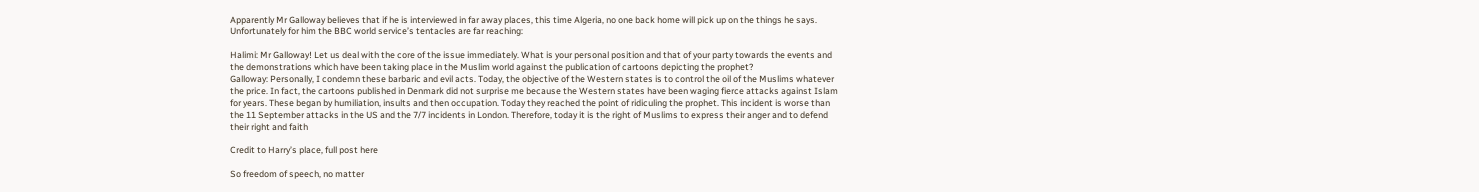Apparently Mr Galloway believes that if he is interviewed in far away places, this time Algeria, no one back home will pick up on the things he says. Unfortunately for him the BBC world service’s tentacles are far reaching:

Halimi: Mr Galloway! Let us deal with the core of the issue immediately. What is your personal position and that of your party towards the events and the demonstrations which have been taking place in the Muslim world against the publication of cartoons depicting the prophet?
Galloway: Personally, I condemn these barbaric and evil acts. Today, the objective of the Western states is to control the oil of the Muslims whatever the price. In fact, the cartoons published in Denmark did not surprise me because the Western states have been waging fierce attacks against Islam for years. These began by humiliation, insults and then occupation. Today they reached the point of ridiculing the prophet. This incident is worse than the 11 September attacks in the US and the 7/7 incidents in London. Therefore, today it is the right of Muslims to express their anger and to defend their right and faith

Credit to Harry’s place, full post here

So freedom of speech, no matter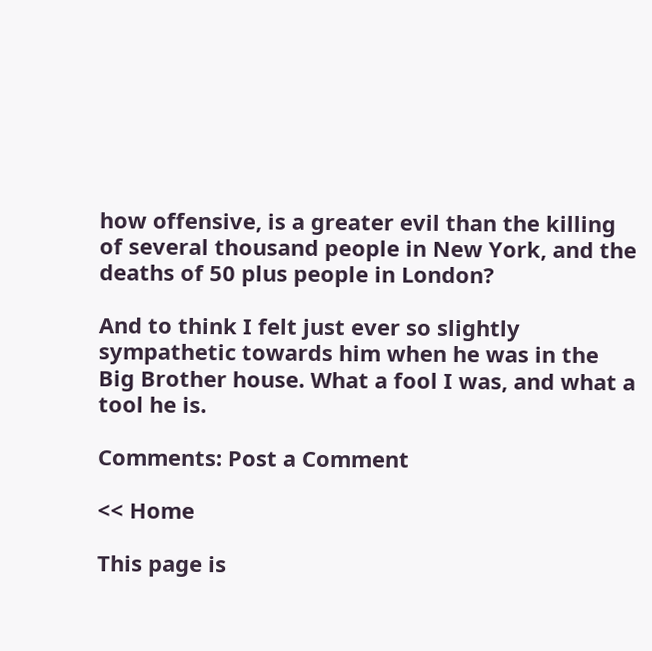how offensive, is a greater evil than the killing of several thousand people in New York, and the deaths of 50 plus people in London?

And to think I felt just ever so slightly sympathetic towards him when he was in the Big Brother house. What a fool I was, and what a tool he is.

Comments: Post a Comment

<< Home

This page is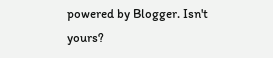powered by Blogger. Isn't yours?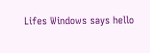Lifes Windows says hello